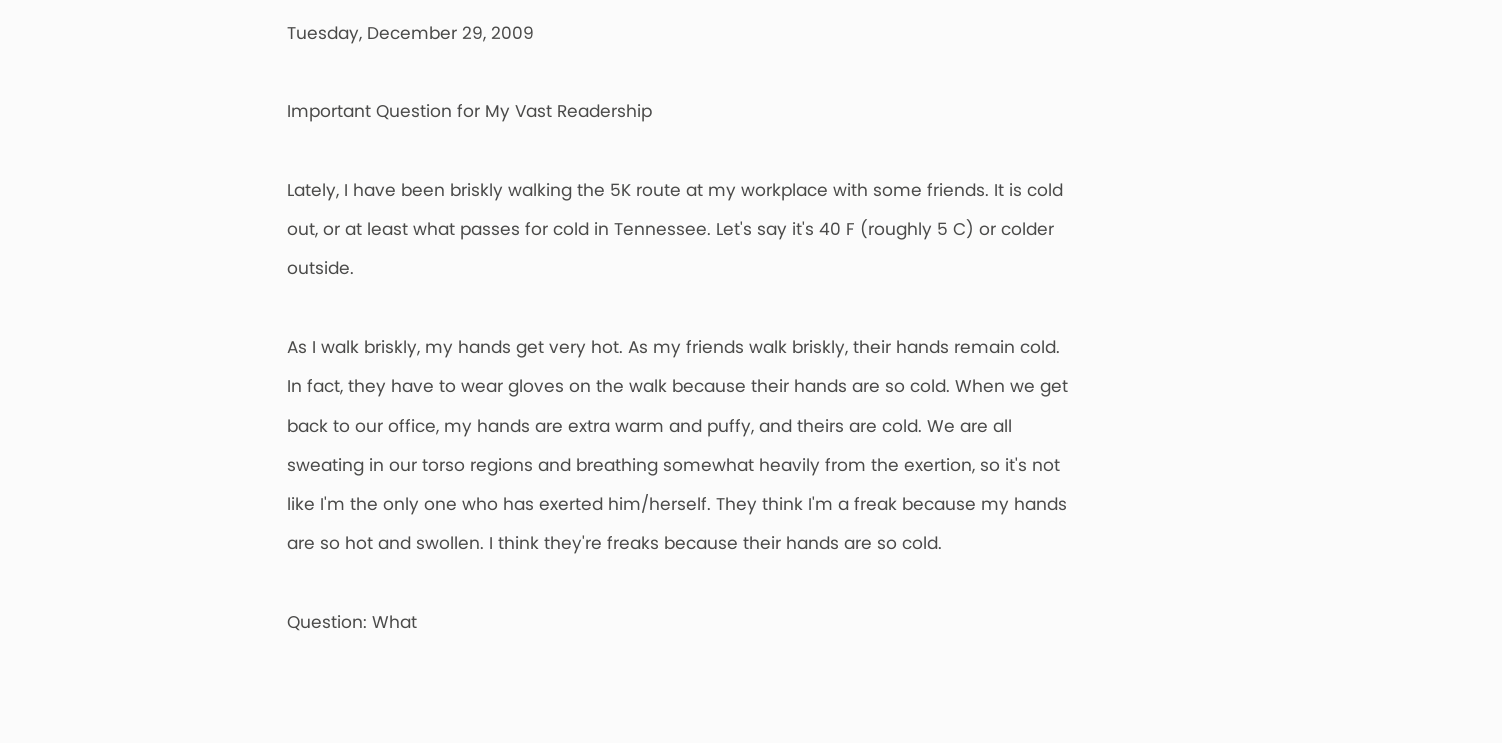Tuesday, December 29, 2009

Important Question for My Vast Readership

Lately, I have been briskly walking the 5K route at my workplace with some friends. It is cold out, or at least what passes for cold in Tennessee. Let's say it's 40 F (roughly 5 C) or colder outside.

As I walk briskly, my hands get very hot. As my friends walk briskly, their hands remain cold. In fact, they have to wear gloves on the walk because their hands are so cold. When we get back to our office, my hands are extra warm and puffy, and theirs are cold. We are all sweating in our torso regions and breathing somewhat heavily from the exertion, so it's not like I'm the only one who has exerted him/herself. They think I'm a freak because my hands are so hot and swollen. I think they're freaks because their hands are so cold.

Question: What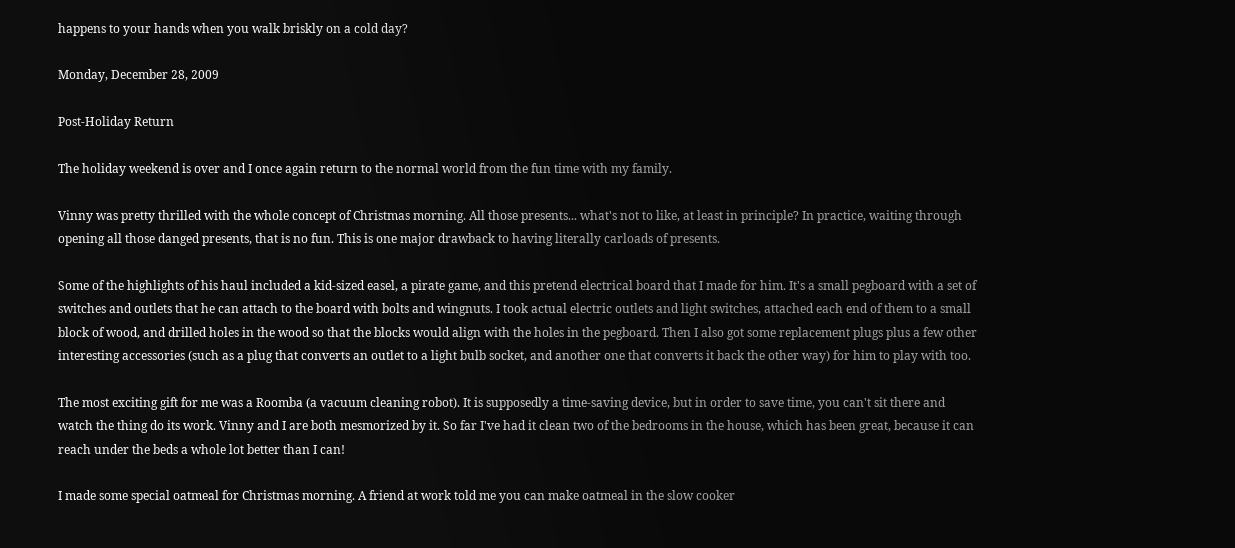happens to your hands when you walk briskly on a cold day?

Monday, December 28, 2009

Post-Holiday Return

The holiday weekend is over and I once again return to the normal world from the fun time with my family.

Vinny was pretty thrilled with the whole concept of Christmas morning. All those presents... what's not to like, at least in principle? In practice, waiting through opening all those danged presents, that is no fun. This is one major drawback to having literally carloads of presents.

Some of the highlights of his haul included a kid-sized easel, a pirate game, and this pretend electrical board that I made for him. It's a small pegboard with a set of switches and outlets that he can attach to the board with bolts and wingnuts. I took actual electric outlets and light switches, attached each end of them to a small block of wood, and drilled holes in the wood so that the blocks would align with the holes in the pegboard. Then I also got some replacement plugs plus a few other interesting accessories (such as a plug that converts an outlet to a light bulb socket, and another one that converts it back the other way) for him to play with too.

The most exciting gift for me was a Roomba (a vacuum cleaning robot). It is supposedly a time-saving device, but in order to save time, you can't sit there and watch the thing do its work. Vinny and I are both mesmorized by it. So far I've had it clean two of the bedrooms in the house, which has been great, because it can reach under the beds a whole lot better than I can!

I made some special oatmeal for Christmas morning. A friend at work told me you can make oatmeal in the slow cooker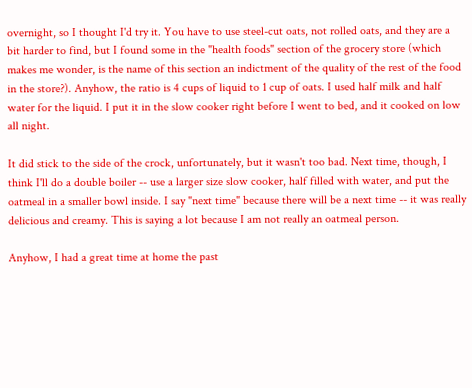overnight, so I thought I'd try it. You have to use steel-cut oats, not rolled oats, and they are a bit harder to find, but I found some in the "health foods" section of the grocery store (which makes me wonder, is the name of this section an indictment of the quality of the rest of the food in the store?). Anyhow, the ratio is 4 cups of liquid to 1 cup of oats. I used half milk and half water for the liquid. I put it in the slow cooker right before I went to bed, and it cooked on low all night.

It did stick to the side of the crock, unfortunately, but it wasn't too bad. Next time, though, I think I'll do a double boiler -- use a larger size slow cooker, half filled with water, and put the oatmeal in a smaller bowl inside. I say "next time" because there will be a next time -- it was really delicious and creamy. This is saying a lot because I am not really an oatmeal person.

Anyhow, I had a great time at home the past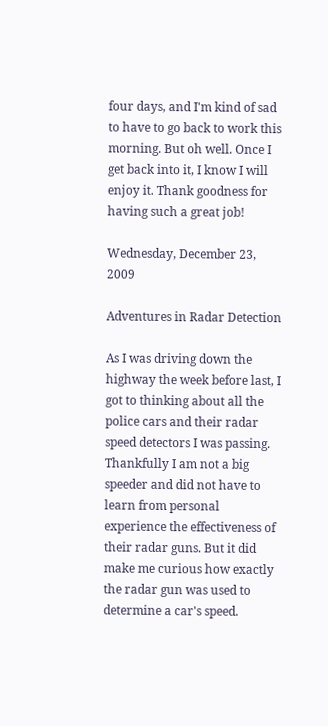four days, and I'm kind of sad to have to go back to work this morning. But oh well. Once I get back into it, I know I will enjoy it. Thank goodness for having such a great job!

Wednesday, December 23, 2009

Adventures in Radar Detection

As I was driving down the highway the week before last, I got to thinking about all the police cars and their radar speed detectors I was passing. Thankfully I am not a big speeder and did not have to learn from personal experience the effectiveness of their radar guns. But it did make me curious how exactly the radar gun was used to determine a car's speed.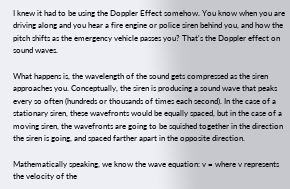I knew it had to be using the Doppler Effect somehow. You know when you are driving along and you hear a fire engine or police siren behind you, and how the pitch shifts as the emergency vehicle passes you? That's the Doppler effect on sound waves.

What happens is, the wavelength of the sound gets compressed as the siren approaches you. Conceptually, the siren is producing a sound wave that peaks every so often (hundreds or thousands of times each second). In the case of a stationary siren, these wavefronts would be equally spaced, but in the case of a moving siren, the wavefronts are going to be squished together in the direction the siren is going, and spaced farther apart in the opposite direction.

Mathematically speaking, we know the wave equation: v = where v represents the velocity of the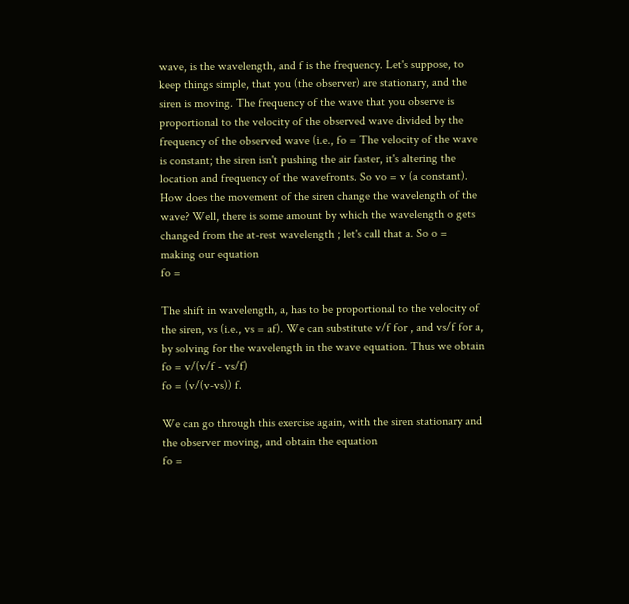wave, is the wavelength, and f is the frequency. Let's suppose, to keep things simple, that you (the observer) are stationary, and the siren is moving. The frequency of the wave that you observe is proportional to the velocity of the observed wave divided by the frequency of the observed wave (i.e., fo = The velocity of the wave is constant; the siren isn't pushing the air faster, it's altering the location and frequency of the wavefronts. So vo = v (a constant). How does the movement of the siren change the wavelength of the wave? Well, there is some amount by which the wavelength o gets changed from the at-rest wavelength ; let's call that a. So o = making our equation
fo =

The shift in wavelength, a, has to be proportional to the velocity of the siren, vs (i.e., vs = af). We can substitute v/f for , and vs/f for a, by solving for the wavelength in the wave equation. Thus we obtain
fo = v/(v/f - vs/f)
fo = (v/(v-vs)) f.

We can go through this exercise again, with the siren stationary and the observer moving, and obtain the equation
fo =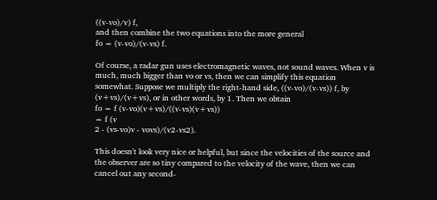((v-vo)/v) f,
and then combine the two equations into the more general
fo = (v-vo)/(v-vs) f.

Of course, a radar gun uses electromagnetic waves, not sound waves. When v is much, much bigger than vo or vs, then we can simplify this equation somewhat. Suppose we multiply the right-hand side, ((v-vo)/(v-vs)) f, by (v+vs)/(v+vs), or in other words, by 1. Then we obtain
fo = f (v-vo)(v+vs)/((v-vs)(v+vs))
= f (v
2 - (vs-vo)v - vovs)/(v2-vs2).

This doesn't look very nice or helpful, but since the velocities of the source and the observer are so tiny compared to the velocity of the wave, then we can cancel out any second-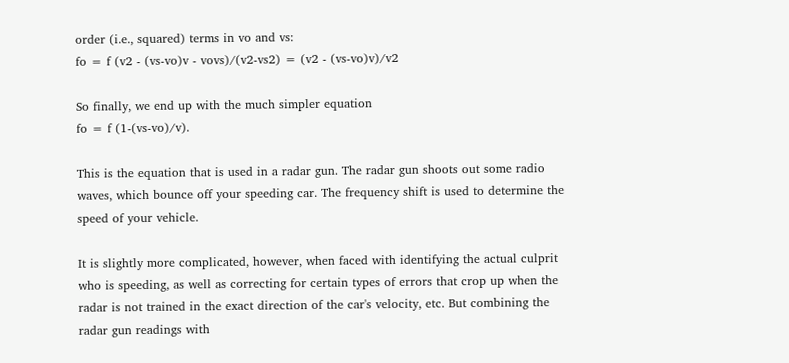order (i.e., squared) terms in vo and vs:
fo = f (v2 - (vs-vo)v - vovs)/(v2-vs2) = (v2 - (vs-vo)v)/v2

So finally, we end up with the much simpler equation
fo = f (1-(vs-vo)/v).

This is the equation that is used in a radar gun. The radar gun shoots out some radio waves, which bounce off your speeding car. The frequency shift is used to determine the speed of your vehicle.

It is slightly more complicated, however, when faced with identifying the actual culprit who is speeding, as well as correcting for certain types of errors that crop up when the radar is not trained in the exact direction of the car's velocity, etc. But combining the radar gun readings with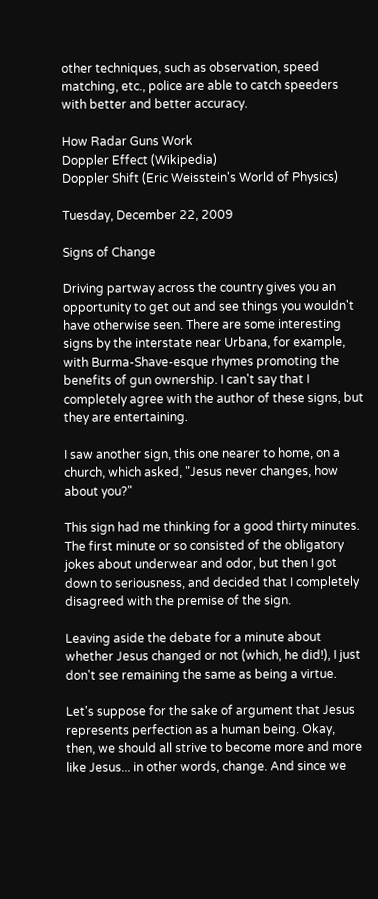other techniques, such as observation, speed matching, etc., police are able to catch speeders with better and better accuracy.

How Radar Guns Work
Doppler Effect (Wikipedia)
Doppler Shift (Eric Weisstein's World of Physics)

Tuesday, December 22, 2009

Signs of Change

Driving partway across the country gives you an opportunity to get out and see things you wouldn't have otherwise seen. There are some interesting signs by the interstate near Urbana, for example, with Burma-Shave-esque rhymes promoting the benefits of gun ownership. I can't say that I completely agree with the author of these signs, but they are entertaining.

I saw another sign, this one nearer to home, on a church, which asked, "Jesus never changes, how about you?"

This sign had me thinking for a good thirty minutes. The first minute or so consisted of the obligatory jokes about underwear and odor, but then I got down to seriousness, and decided that I completely disagreed with the premise of the sign.

Leaving aside the debate for a minute about whether Jesus changed or not (which, he did!), I just don't see remaining the same as being a virtue.

Let's suppose for the sake of argument that Jesus represents perfection as a human being. Okay, then, we should all strive to become more and more like Jesus... in other words, change. And since we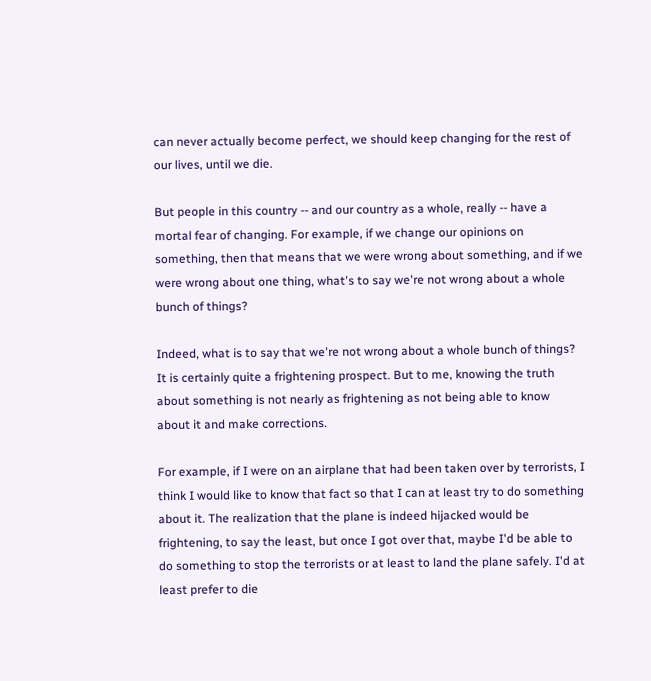can never actually become perfect, we should keep changing for the rest of our lives, until we die.

But people in this country -- and our country as a whole, really -- have a mortal fear of changing. For example, if we change our opinions on something, then that means that we were wrong about something, and if we were wrong about one thing, what's to say we're not wrong about a whole bunch of things?

Indeed, what is to say that we're not wrong about a whole bunch of things? It is certainly quite a frightening prospect. But to me, knowing the truth about something is not nearly as frightening as not being able to know about it and make corrections.

For example, if I were on an airplane that had been taken over by terrorists, I think I would like to know that fact so that I can at least try to do something about it. The realization that the plane is indeed hijacked would be frightening, to say the least, but once I got over that, maybe I'd be able to do something to stop the terrorists or at least to land the plane safely. I'd at least prefer to die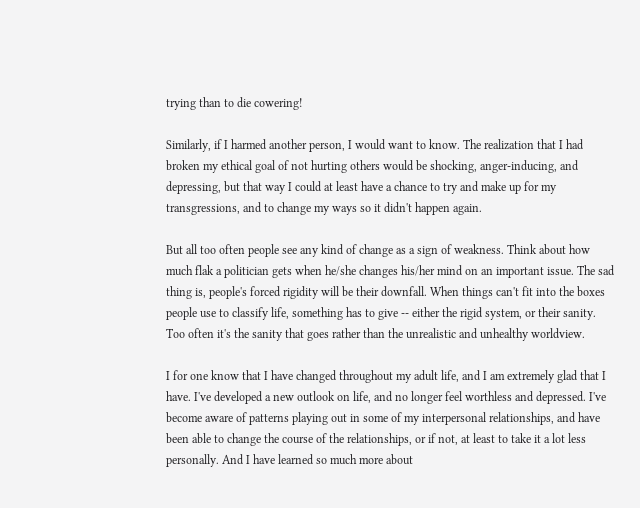trying than to die cowering!

Similarly, if I harmed another person, I would want to know. The realization that I had broken my ethical goal of not hurting others would be shocking, anger-inducing, and depressing, but that way I could at least have a chance to try and make up for my transgressions, and to change my ways so it didn't happen again.

But all too often people see any kind of change as a sign of weakness. Think about how much flak a politician gets when he/she changes his/her mind on an important issue. The sad thing is, people's forced rigidity will be their downfall. When things can't fit into the boxes people use to classify life, something has to give -- either the rigid system, or their sanity. Too often it's the sanity that goes rather than the unrealistic and unhealthy worldview.

I for one know that I have changed throughout my adult life, and I am extremely glad that I have. I've developed a new outlook on life, and no longer feel worthless and depressed. I've become aware of patterns playing out in some of my interpersonal relationships, and have been able to change the course of the relationships, or if not, at least to take it a lot less personally. And I have learned so much more about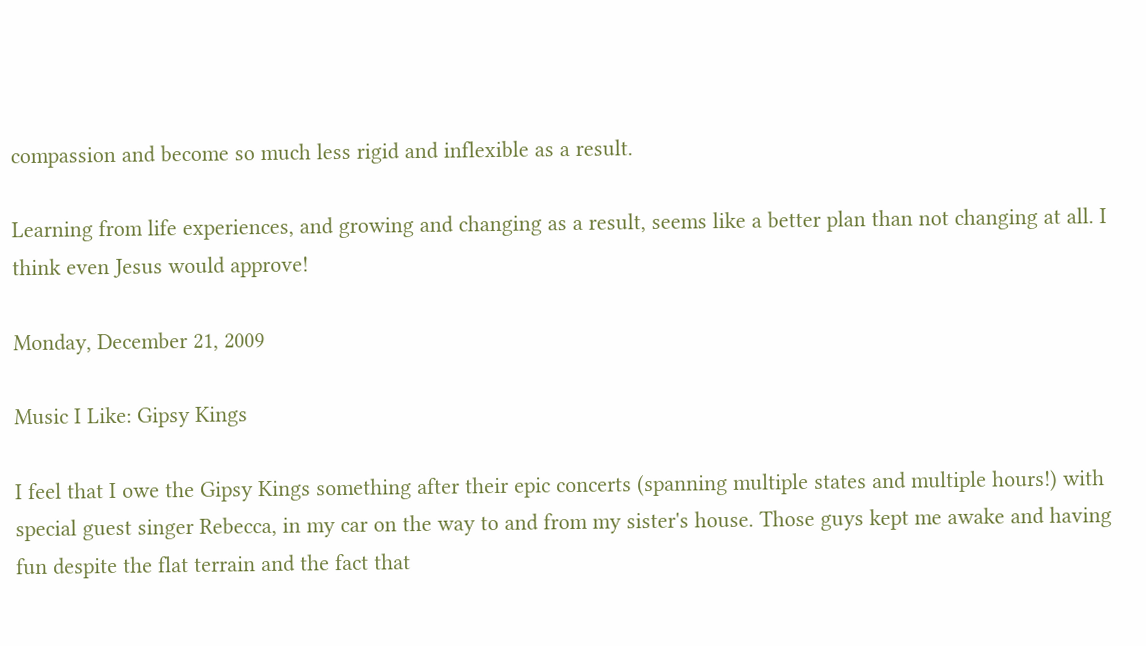compassion and become so much less rigid and inflexible as a result.

Learning from life experiences, and growing and changing as a result, seems like a better plan than not changing at all. I think even Jesus would approve!

Monday, December 21, 2009

Music I Like: Gipsy Kings

I feel that I owe the Gipsy Kings something after their epic concerts (spanning multiple states and multiple hours!) with special guest singer Rebecca, in my car on the way to and from my sister's house. Those guys kept me awake and having fun despite the flat terrain and the fact that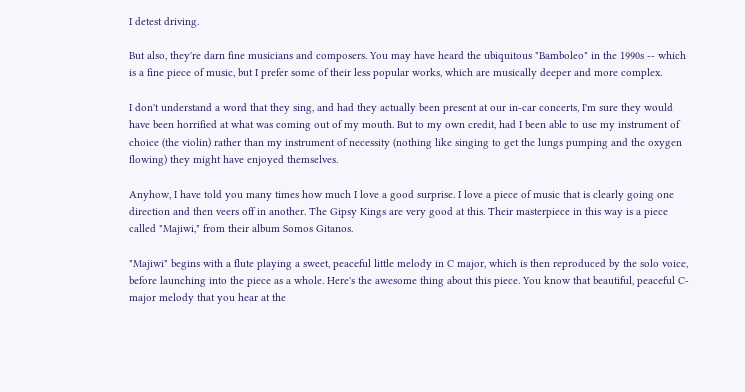I detest driving.

But also, they're darn fine musicians and composers. You may have heard the ubiquitous "Bamboleo" in the 1990s -- which is a fine piece of music, but I prefer some of their less popular works, which are musically deeper and more complex.

I don't understand a word that they sing, and had they actually been present at our in-car concerts, I'm sure they would have been horrified at what was coming out of my mouth. But to my own credit, had I been able to use my instrument of choice (the violin) rather than my instrument of necessity (nothing like singing to get the lungs pumping and the oxygen flowing) they might have enjoyed themselves.

Anyhow, I have told you many times how much I love a good surprise. I love a piece of music that is clearly going one direction and then veers off in another. The Gipsy Kings are very good at this. Their masterpiece in this way is a piece called "Majiwi," from their album Somos Gitanos.

"Majiwi" begins with a flute playing a sweet, peaceful little melody in C major, which is then reproduced by the solo voice, before launching into the piece as a whole. Here's the awesome thing about this piece. You know that beautiful, peaceful C-major melody that you hear at the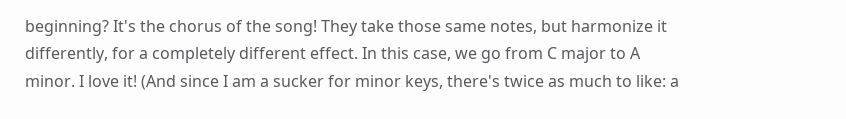beginning? It's the chorus of the song! They take those same notes, but harmonize it differently, for a completely different effect. In this case, we go from C major to A minor. I love it! (And since I am a sucker for minor keys, there's twice as much to like: a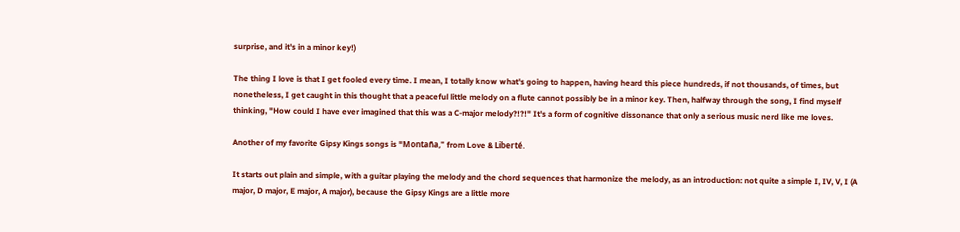surprise, and it's in a minor key!)

The thing I love is that I get fooled every time. I mean, I totally know what's going to happen, having heard this piece hundreds, if not thousands, of times, but nonetheless, I get caught in this thought that a peaceful little melody on a flute cannot possibly be in a minor key. Then, halfway through the song, I find myself thinking, "How could I have ever imagined that this was a C-major melody?!?!" It's a form of cognitive dissonance that only a serious music nerd like me loves.

Another of my favorite Gipsy Kings songs is "Montaña," from Love & Liberté.

It starts out plain and simple, with a guitar playing the melody and the chord sequences that harmonize the melody, as an introduction: not quite a simple I, IV, V, I (A major, D major, E major, A major), because the Gipsy Kings are a little more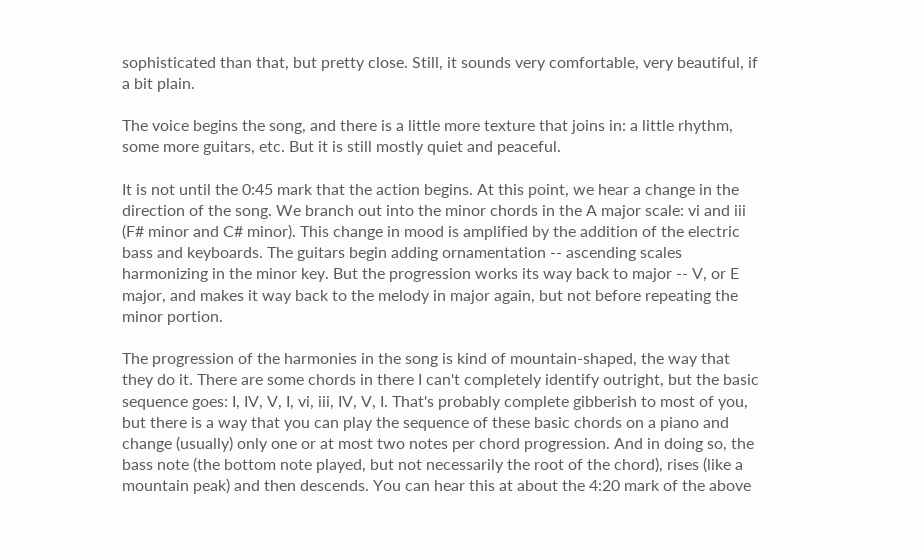sophisticated than that, but pretty close. Still, it sounds very comfortable, very beautiful, if a bit plain.

The voice begins the song, and there is a little more texture that joins in: a little rhythm, some more guitars, etc. But it is still mostly quiet and peaceful.

It is not until the 0:45 mark that the action begins. At this point, we hear a change in the direction of the song. We branch out into the minor chords in the A major scale: vi and iii (F# minor and C# minor). This change in mood is amplified by the addition of the electric bass and keyboards. The guitars begin adding ornamentation -- ascending scales harmonizing in the minor key. But the progression works its way back to major -- V, or E major, and makes it way back to the melody in major again, but not before repeating the minor portion.

The progression of the harmonies in the song is kind of mountain-shaped, the way that they do it. There are some chords in there I can't completely identify outright, but the basic sequence goes: I, IV, V, I, vi, iii, IV, V, I. That's probably complete gibberish to most of you, but there is a way that you can play the sequence of these basic chords on a piano and change (usually) only one or at most two notes per chord progression. And in doing so, the bass note (the bottom note played, but not necessarily the root of the chord), rises (like a mountain peak) and then descends. You can hear this at about the 4:20 mark of the above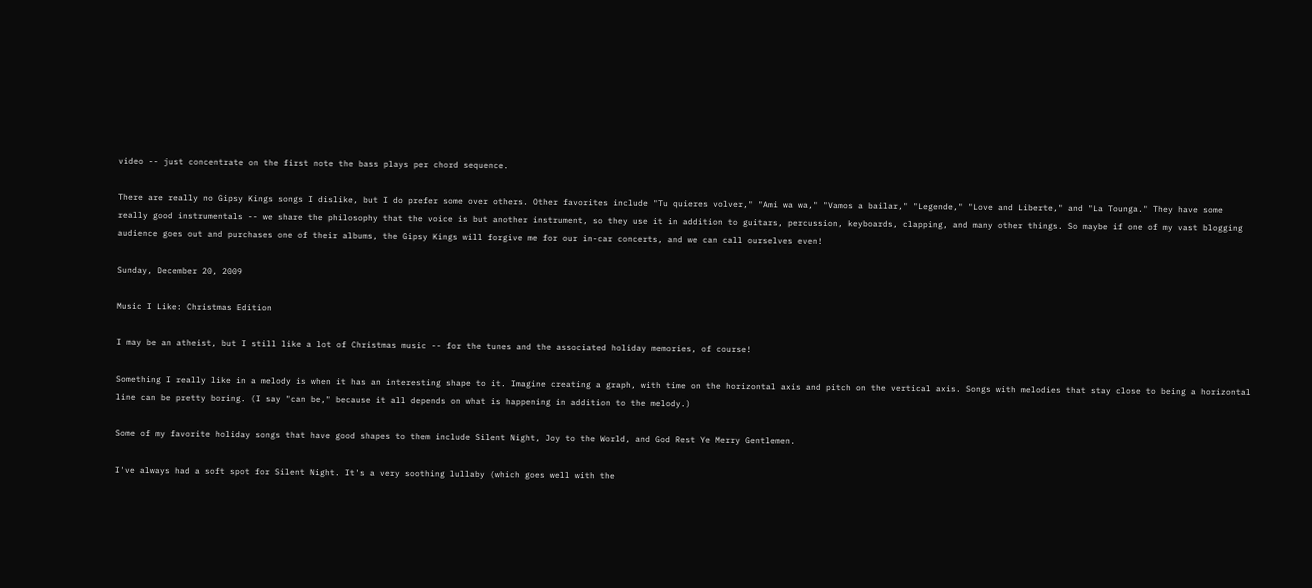video -- just concentrate on the first note the bass plays per chord sequence.

There are really no Gipsy Kings songs I dislike, but I do prefer some over others. Other favorites include "Tu quieres volver," "Ami wa wa," "Vamos a bailar," "Legende," "Love and Liberte," and "La Tounga." They have some really good instrumentals -- we share the philosophy that the voice is but another instrument, so they use it in addition to guitars, percussion, keyboards, clapping, and many other things. So maybe if one of my vast blogging audience goes out and purchases one of their albums, the Gipsy Kings will forgive me for our in-car concerts, and we can call ourselves even!

Sunday, December 20, 2009

Music I Like: Christmas Edition

I may be an atheist, but I still like a lot of Christmas music -- for the tunes and the associated holiday memories, of course!

Something I really like in a melody is when it has an interesting shape to it. Imagine creating a graph, with time on the horizontal axis and pitch on the vertical axis. Songs with melodies that stay close to being a horizontal line can be pretty boring. (I say "can be," because it all depends on what is happening in addition to the melody.)

Some of my favorite holiday songs that have good shapes to them include Silent Night, Joy to the World, and God Rest Ye Merry Gentlemen.

I've always had a soft spot for Silent Night. It's a very soothing lullaby (which goes well with the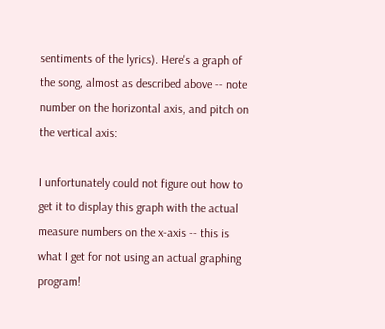sentiments of the lyrics). Here's a graph of the song, almost as described above -- note number on the horizontal axis, and pitch on the vertical axis:

I unfortunately could not figure out how to get it to display this graph with the actual measure numbers on the x-axis -- this is what I get for not using an actual graphing program!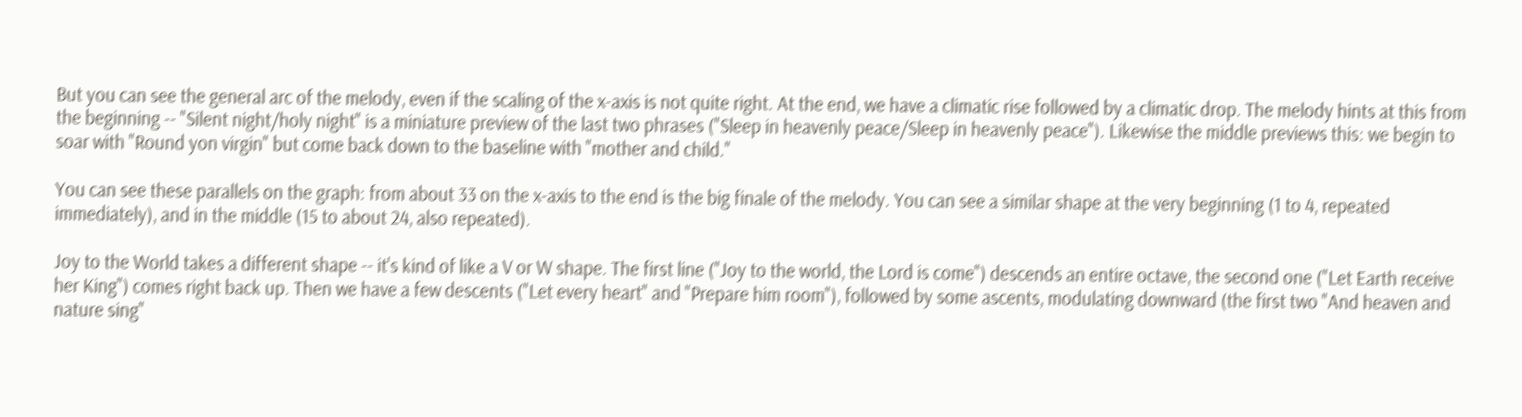But you can see the general arc of the melody, even if the scaling of the x-axis is not quite right. At the end, we have a climatic rise followed by a climatic drop. The melody hints at this from the beginning -- "Silent night/holy night" is a miniature preview of the last two phrases ("Sleep in heavenly peace/Sleep in heavenly peace"). Likewise the middle previews this: we begin to soar with "Round yon virgin" but come back down to the baseline with "mother and child."

You can see these parallels on the graph: from about 33 on the x-axis to the end is the big finale of the melody. You can see a similar shape at the very beginning (1 to 4, repeated immediately), and in the middle (15 to about 24, also repeated).

Joy to the World takes a different shape -- it's kind of like a V or W shape. The first line ("Joy to the world, the Lord is come") descends an entire octave, the second one ("Let Earth receive her King") comes right back up. Then we have a few descents ("Let every heart" and "Prepare him room"), followed by some ascents, modulating downward (the first two "And heaven and nature sing"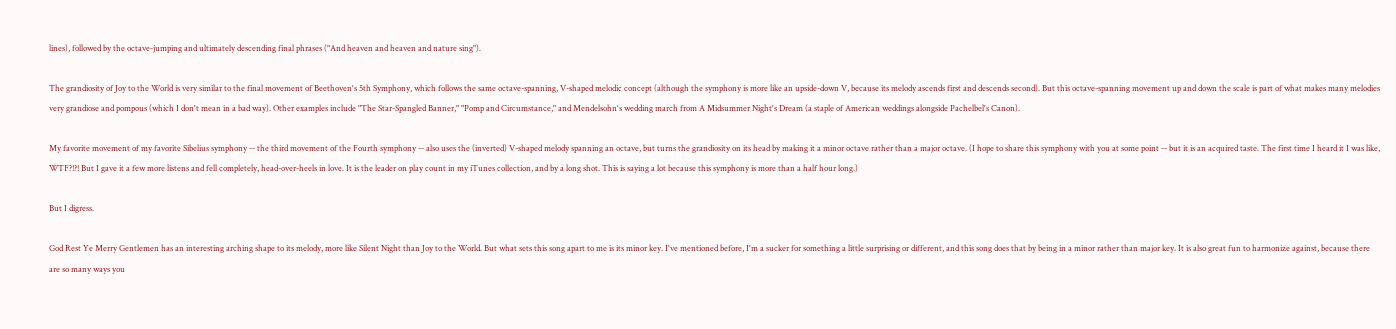lines), followed by the octave-jumping and ultimately descending final phrases ("And heaven and heaven and nature sing").

The grandiosity of Joy to the World is very similar to the final movement of Beethoven's 5th Symphony, which follows the same octave-spanning, V-shaped melodic concept (although the symphony is more like an upside-down V, because its melody ascends first and descends second). But this octave-spanning movement up and down the scale is part of what makes many melodies very grandiose and pompous (which I don't mean in a bad way). Other examples include "The Star-Spangled Banner," "Pomp and Circumstance," and Mendelsohn's wedding march from A Midsummer Night's Dream (a staple of American weddings alongside Pachelbel's Canon).

My favorite movement of my favorite Sibelius symphony -- the third movement of the Fourth symphony -- also uses the (inverted) V-shaped melody spanning an octave, but turns the grandiosity on its head by making it a minor octave rather than a major octave. (I hope to share this symphony with you at some point -- but it is an acquired taste. The first time I heard it I was like, WTF?!?! But I gave it a few more listens and fell completely, head-over-heels in love. It is the leader on play count in my iTunes collection, and by a long shot. This is saying a lot because this symphony is more than a half hour long.)

But I digress.

God Rest Ye Merry Gentlemen has an interesting arching shape to its melody, more like Silent Night than Joy to the World. But what sets this song apart to me is its minor key. I've mentioned before, I'm a sucker for something a little surprising or different, and this song does that by being in a minor rather than major key. It is also great fun to harmonize against, because there are so many ways you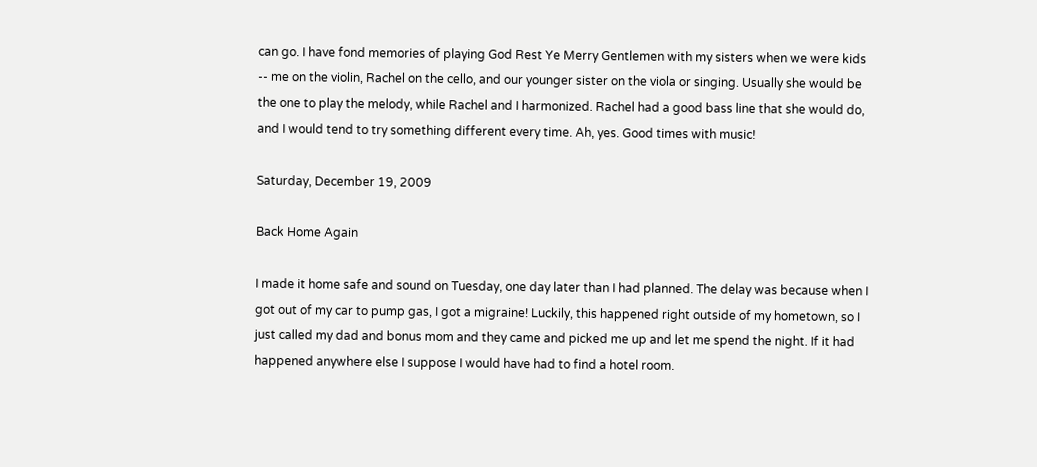can go. I have fond memories of playing God Rest Ye Merry Gentlemen with my sisters when we were kids -- me on the violin, Rachel on the cello, and our younger sister on the viola or singing. Usually she would be the one to play the melody, while Rachel and I harmonized. Rachel had a good bass line that she would do, and I would tend to try something different every time. Ah, yes. Good times with music!

Saturday, December 19, 2009

Back Home Again

I made it home safe and sound on Tuesday, one day later than I had planned. The delay was because when I got out of my car to pump gas, I got a migraine! Luckily, this happened right outside of my hometown, so I just called my dad and bonus mom and they came and picked me up and let me spend the night. If it had happened anywhere else I suppose I would have had to find a hotel room.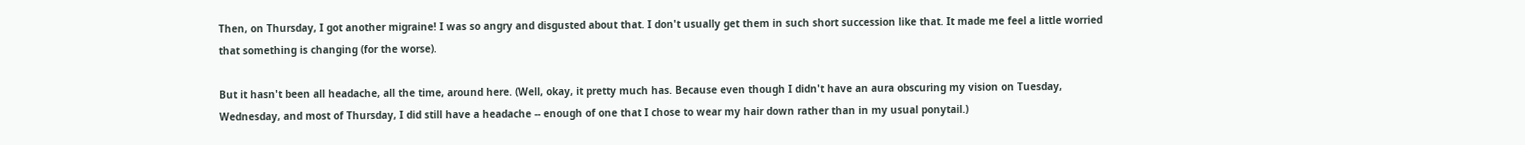Then, on Thursday, I got another migraine! I was so angry and disgusted about that. I don't usually get them in such short succession like that. It made me feel a little worried that something is changing (for the worse).

But it hasn't been all headache, all the time, around here. (Well, okay, it pretty much has. Because even though I didn't have an aura obscuring my vision on Tuesday, Wednesday, and most of Thursday, I did still have a headache -- enough of one that I chose to wear my hair down rather than in my usual ponytail.)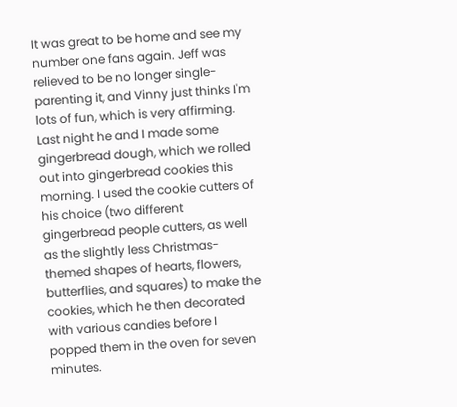It was great to be home and see my number one fans again. Jeff was relieved to be no longer single-parenting it, and Vinny just thinks I'm lots of fun, which is very affirming. Last night he and I made some gingerbread dough, which we rolled out into gingerbread cookies this morning. I used the cookie cutters of his choice (two different gingerbread people cutters, as well as the slightly less Christmas-themed shapes of hearts, flowers, butterflies, and squares) to make the cookies, which he then decorated with various candies before I popped them in the oven for seven minutes.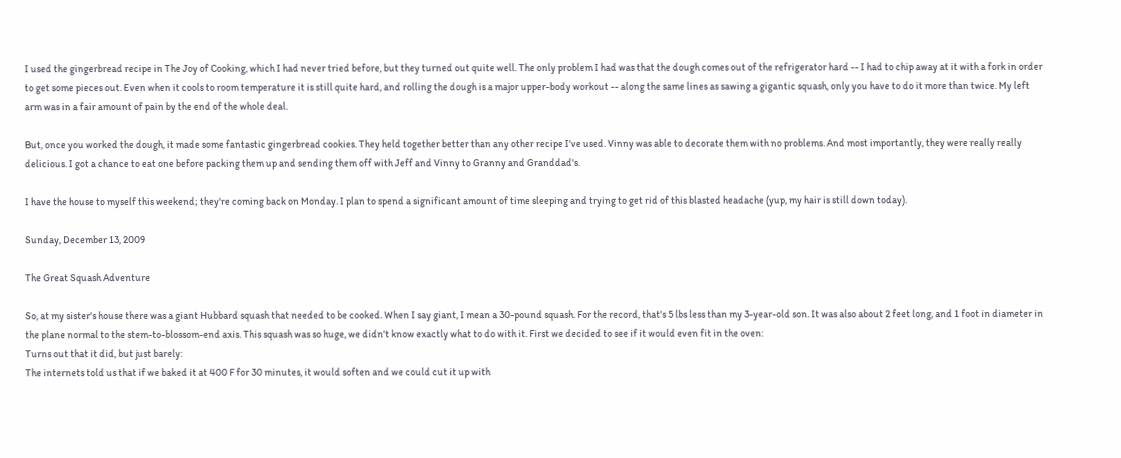I used the gingerbread recipe in The Joy of Cooking, which I had never tried before, but they turned out quite well. The only problem I had was that the dough comes out of the refrigerator hard -- I had to chip away at it with a fork in order to get some pieces out. Even when it cools to room temperature it is still quite hard, and rolling the dough is a major upper-body workout -- along the same lines as sawing a gigantic squash, only you have to do it more than twice. My left arm was in a fair amount of pain by the end of the whole deal.

But, once you worked the dough, it made some fantastic gingerbread cookies. They held together better than any other recipe I've used. Vinny was able to decorate them with no problems. And most importantly, they were really really delicious. I got a chance to eat one before packing them up and sending them off with Jeff and Vinny to Granny and Granddad's.

I have the house to myself this weekend; they're coming back on Monday. I plan to spend a significant amount of time sleeping and trying to get rid of this blasted headache (yup, my hair is still down today).

Sunday, December 13, 2009

The Great Squash Adventure

So, at my sister's house there was a giant Hubbard squash that needed to be cooked. When I say giant, I mean a 30-pound squash. For the record, that's 5 lbs less than my 3-year-old son. It was also about 2 feet long, and 1 foot in diameter in the plane normal to the stem-to-blossom-end axis. This squash was so huge, we didn't know exactly what to do with it. First we decided to see if it would even fit in the oven:
Turns out that it did, but just barely:
The internets told us that if we baked it at 400 F for 30 minutes, it would soften and we could cut it up with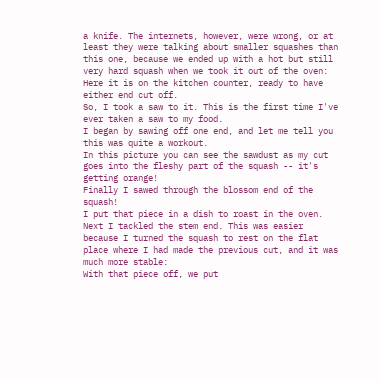a knife. The internets, however, were wrong, or at least they were talking about smaller squashes than this one, because we ended up with a hot but still very hard squash when we took it out of the oven:
Here it is on the kitchen counter, ready to have either end cut off.
So, I took a saw to it. This is the first time I've ever taken a saw to my food.
I began by sawing off one end, and let me tell you this was quite a workout.
In this picture you can see the sawdust as my cut goes into the fleshy part of the squash -- it's getting orange!
Finally I sawed through the blossom end of the squash!
I put that piece in a dish to roast in the oven.
Next I tackled the stem end. This was easier because I turned the squash to rest on the flat place where I had made the previous cut, and it was much more stable:
With that piece off, we put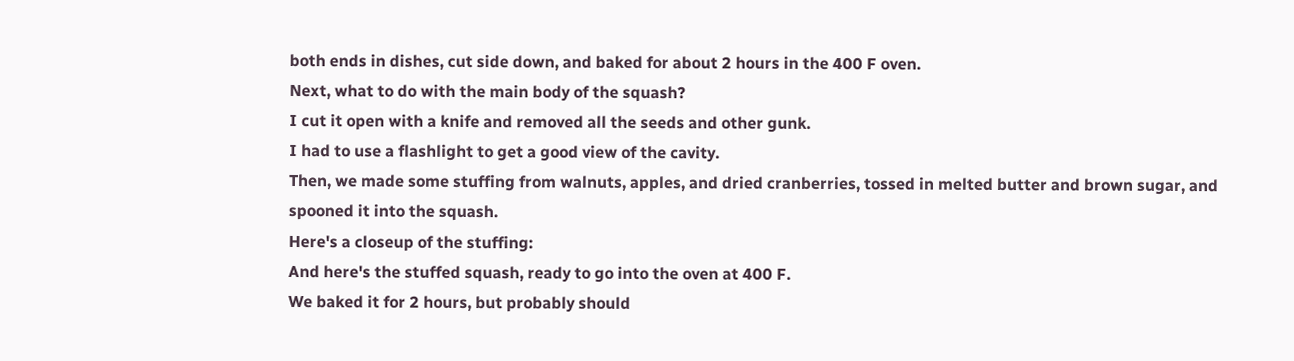both ends in dishes, cut side down, and baked for about 2 hours in the 400 F oven.
Next, what to do with the main body of the squash?
I cut it open with a knife and removed all the seeds and other gunk.
I had to use a flashlight to get a good view of the cavity.
Then, we made some stuffing from walnuts, apples, and dried cranberries, tossed in melted butter and brown sugar, and spooned it into the squash.
Here's a closeup of the stuffing:
And here's the stuffed squash, ready to go into the oven at 400 F.
We baked it for 2 hours, but probably should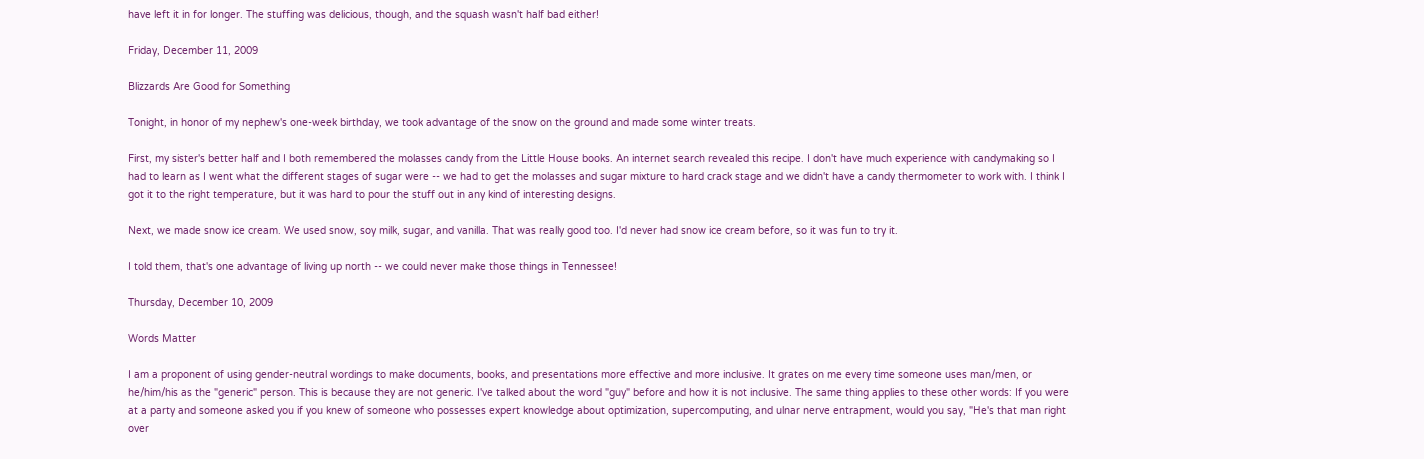have left it in for longer. The stuffing was delicious, though, and the squash wasn't half bad either!

Friday, December 11, 2009

Blizzards Are Good for Something

Tonight, in honor of my nephew's one-week birthday, we took advantage of the snow on the ground and made some winter treats.

First, my sister's better half and I both remembered the molasses candy from the Little House books. An internet search revealed this recipe. I don't have much experience with candymaking so I had to learn as I went what the different stages of sugar were -- we had to get the molasses and sugar mixture to hard crack stage and we didn't have a candy thermometer to work with. I think I got it to the right temperature, but it was hard to pour the stuff out in any kind of interesting designs.

Next, we made snow ice cream. We used snow, soy milk, sugar, and vanilla. That was really good too. I'd never had snow ice cream before, so it was fun to try it.

I told them, that's one advantage of living up north -- we could never make those things in Tennessee!

Thursday, December 10, 2009

Words Matter

I am a proponent of using gender-neutral wordings to make documents, books, and presentations more effective and more inclusive. It grates on me every time someone uses man/men, or he/him/his as the "generic" person. This is because they are not generic. I've talked about the word "guy" before and how it is not inclusive. The same thing applies to these other words: If you were at a party and someone asked you if you knew of someone who possesses expert knowledge about optimization, supercomputing, and ulnar nerve entrapment, would you say, "He's that man right over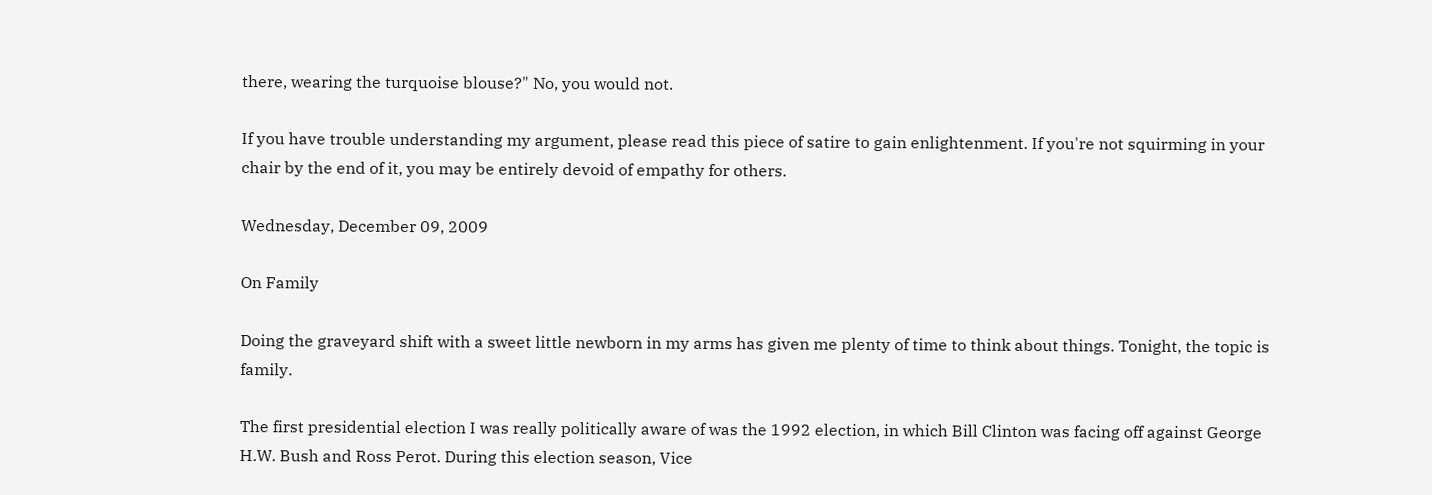there, wearing the turquoise blouse?" No, you would not.

If you have trouble understanding my argument, please read this piece of satire to gain enlightenment. If you're not squirming in your chair by the end of it, you may be entirely devoid of empathy for others.

Wednesday, December 09, 2009

On Family

Doing the graveyard shift with a sweet little newborn in my arms has given me plenty of time to think about things. Tonight, the topic is family.

The first presidential election I was really politically aware of was the 1992 election, in which Bill Clinton was facing off against George H.W. Bush and Ross Perot. During this election season, Vice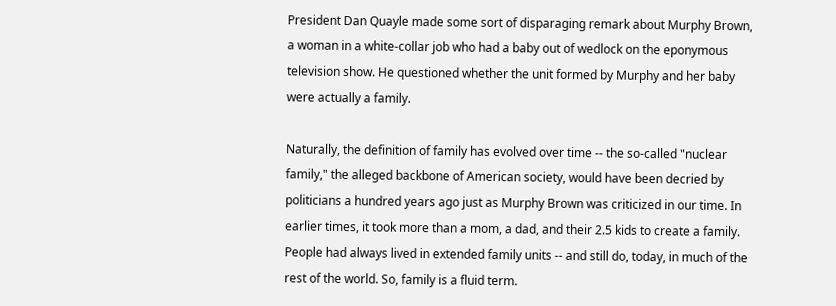President Dan Quayle made some sort of disparaging remark about Murphy Brown, a woman in a white-collar job who had a baby out of wedlock on the eponymous television show. He questioned whether the unit formed by Murphy and her baby were actually a family.

Naturally, the definition of family has evolved over time -- the so-called "nuclear family," the alleged backbone of American society, would have been decried by politicians a hundred years ago just as Murphy Brown was criticized in our time. In earlier times, it took more than a mom, a dad, and their 2.5 kids to create a family. People had always lived in extended family units -- and still do, today, in much of the rest of the world. So, family is a fluid term.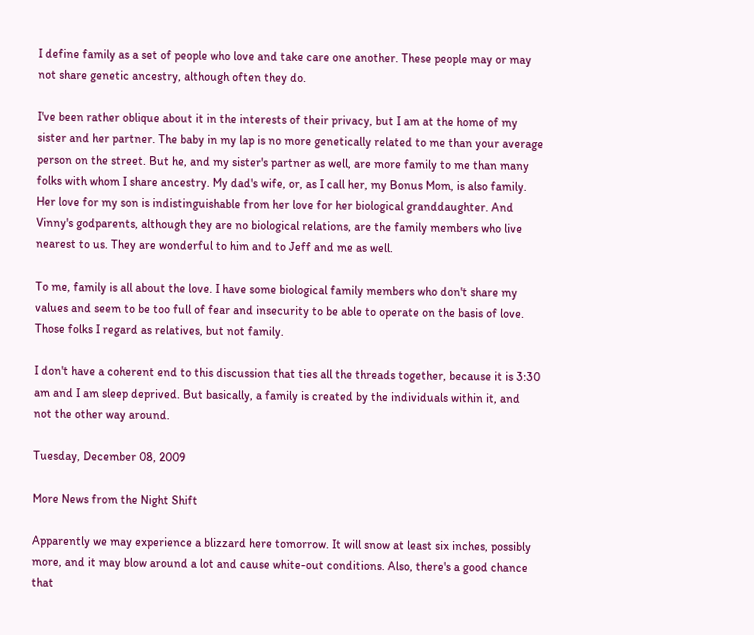I define family as a set of people who love and take care one another. These people may or may not share genetic ancestry, although often they do.

I've been rather oblique about it in the interests of their privacy, but I am at the home of my sister and her partner. The baby in my lap is no more genetically related to me than your average person on the street. But he, and my sister's partner as well, are more family to me than many folks with whom I share ancestry. My dad's wife, or, as I call her, my Bonus Mom, is also family. Her love for my son is indistinguishable from her love for her biological granddaughter. And Vinny's godparents, although they are no biological relations, are the family members who live nearest to us. They are wonderful to him and to Jeff and me as well.

To me, family is all about the love. I have some biological family members who don't share my values and seem to be too full of fear and insecurity to be able to operate on the basis of love. Those folks I regard as relatives, but not family.

I don't have a coherent end to this discussion that ties all the threads together, because it is 3:30 am and I am sleep deprived. But basically, a family is created by the individuals within it, and not the other way around.

Tuesday, December 08, 2009

More News from the Night Shift

Apparently we may experience a blizzard here tomorrow. It will snow at least six inches, possibly more, and it may blow around a lot and cause white-out conditions. Also, there's a good chance that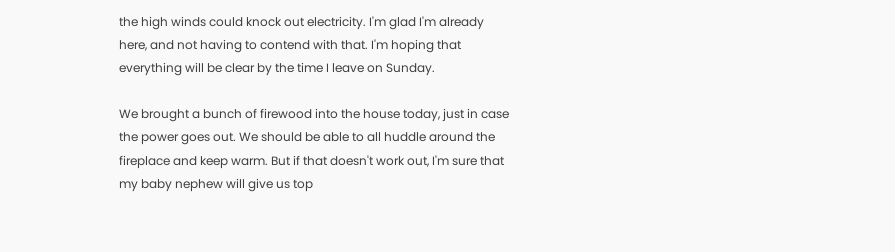the high winds could knock out electricity. I'm glad I'm already here, and not having to contend with that. I'm hoping that everything will be clear by the time I leave on Sunday.

We brought a bunch of firewood into the house today, just in case the power goes out. We should be able to all huddle around the fireplace and keep warm. But if that doesn't work out, I'm sure that my baby nephew will give us top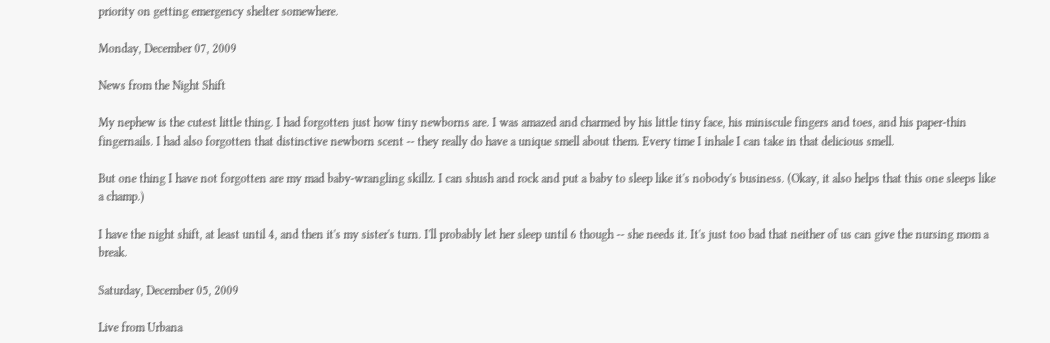priority on getting emergency shelter somewhere.

Monday, December 07, 2009

News from the Night Shift

My nephew is the cutest little thing. I had forgotten just how tiny newborns are. I was amazed and charmed by his little tiny face, his miniscule fingers and toes, and his paper-thin fingernails. I had also forgotten that distinctive newborn scent -- they really do have a unique smell about them. Every time I inhale I can take in that delicious smell.

But one thing I have not forgotten are my mad baby-wrangling skillz. I can shush and rock and put a baby to sleep like it's nobody's business. (Okay, it also helps that this one sleeps like a champ.)

I have the night shift, at least until 4, and then it's my sister's turn. I'll probably let her sleep until 6 though -- she needs it. It's just too bad that neither of us can give the nursing mom a break.

Saturday, December 05, 2009

Live from Urbana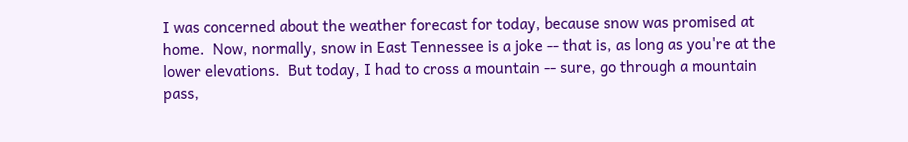I was concerned about the weather forecast for today, because snow was promised at home.  Now, normally, snow in East Tennessee is a joke -- that is, as long as you're at the lower elevations.  But today, I had to cross a mountain -- sure, go through a mountain pass,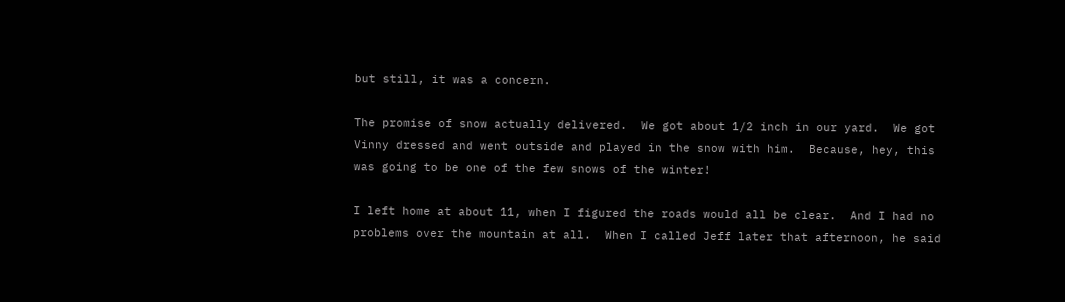but still, it was a concern.

The promise of snow actually delivered.  We got about 1/2 inch in our yard.  We got Vinny dressed and went outside and played in the snow with him.  Because, hey, this was going to be one of the few snows of the winter!

I left home at about 11, when I figured the roads would all be clear.  And I had no problems over the mountain at all.  When I called Jeff later that afternoon, he said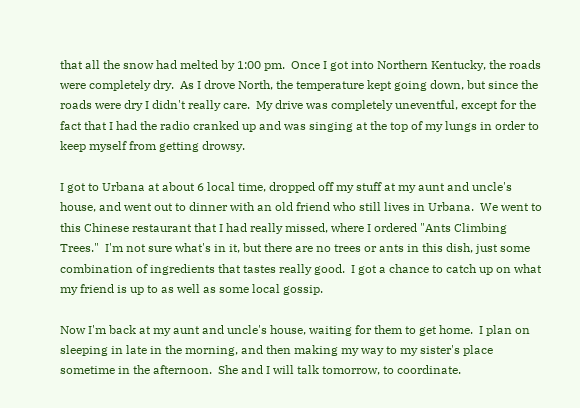that all the snow had melted by 1:00 pm.  Once I got into Northern Kentucky, the roads were completely dry.  As I drove North, the temperature kept going down, but since the roads were dry I didn't really care.  My drive was completely uneventful, except for the fact that I had the radio cranked up and was singing at the top of my lungs in order to keep myself from getting drowsy.

I got to Urbana at about 6 local time, dropped off my stuff at my aunt and uncle's house, and went out to dinner with an old friend who still lives in Urbana.  We went to this Chinese restaurant that I had really missed, where I ordered "Ants Climbing Trees."  I'm not sure what's in it, but there are no trees or ants in this dish, just some combination of ingredients that tastes really good.  I got a chance to catch up on what my friend is up to as well as some local gossip.

Now I'm back at my aunt and uncle's house, waiting for them to get home.  I plan on sleeping in late in the morning, and then making my way to my sister's place sometime in the afternoon.  She and I will talk tomorrow, to coordinate.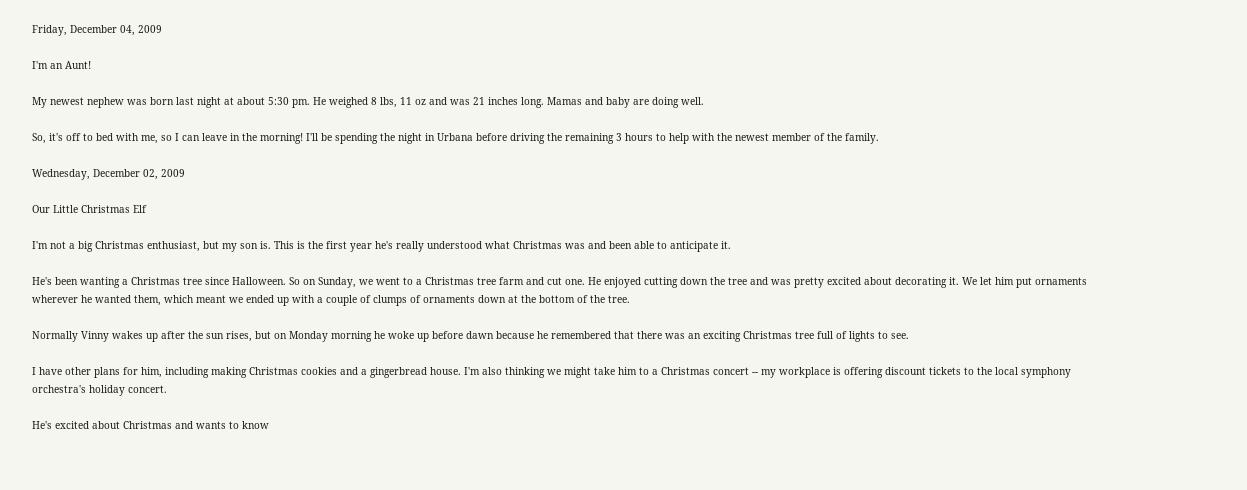Friday, December 04, 2009

I'm an Aunt!

My newest nephew was born last night at about 5:30 pm. He weighed 8 lbs, 11 oz and was 21 inches long. Mamas and baby are doing well.

So, it's off to bed with me, so I can leave in the morning! I'll be spending the night in Urbana before driving the remaining 3 hours to help with the newest member of the family.

Wednesday, December 02, 2009

Our Little Christmas Elf

I'm not a big Christmas enthusiast, but my son is. This is the first year he's really understood what Christmas was and been able to anticipate it.

He's been wanting a Christmas tree since Halloween. So on Sunday, we went to a Christmas tree farm and cut one. He enjoyed cutting down the tree and was pretty excited about decorating it. We let him put ornaments wherever he wanted them, which meant we ended up with a couple of clumps of ornaments down at the bottom of the tree.

Normally Vinny wakes up after the sun rises, but on Monday morning he woke up before dawn because he remembered that there was an exciting Christmas tree full of lights to see.

I have other plans for him, including making Christmas cookies and a gingerbread house. I'm also thinking we might take him to a Christmas concert -- my workplace is offering discount tickets to the local symphony orchestra's holiday concert.

He's excited about Christmas and wants to know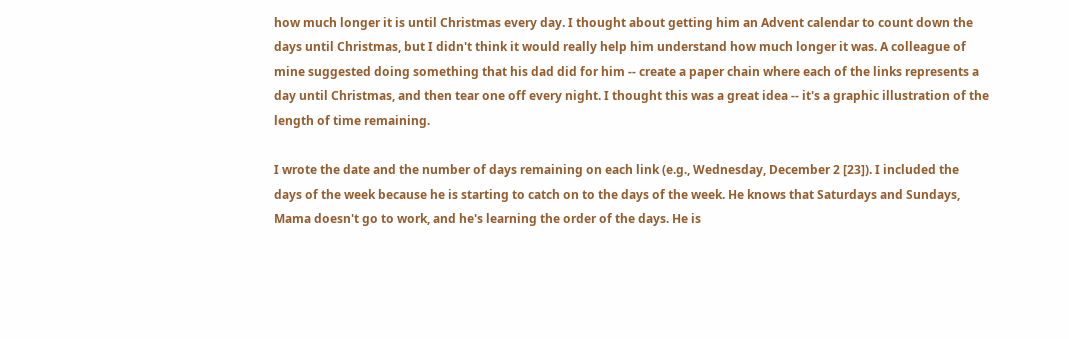how much longer it is until Christmas every day. I thought about getting him an Advent calendar to count down the days until Christmas, but I didn't think it would really help him understand how much longer it was. A colleague of mine suggested doing something that his dad did for him -- create a paper chain where each of the links represents a day until Christmas, and then tear one off every night. I thought this was a great idea -- it's a graphic illustration of the length of time remaining.

I wrote the date and the number of days remaining on each link (e.g., Wednesday, December 2 [23]). I included the days of the week because he is starting to catch on to the days of the week. He knows that Saturdays and Sundays, Mama doesn't go to work, and he's learning the order of the days. He is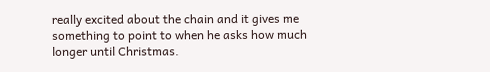really excited about the chain and it gives me something to point to when he asks how much longer until Christmas.